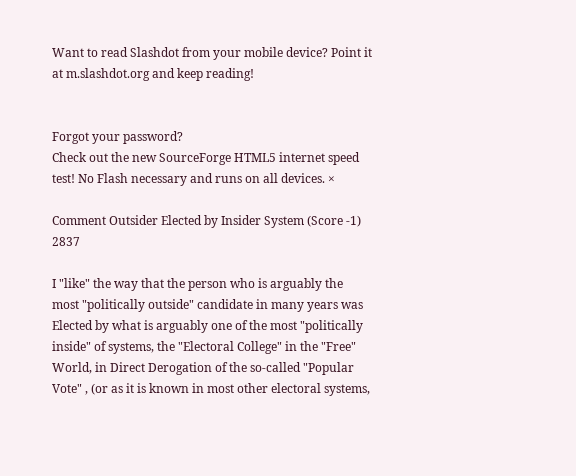Want to read Slashdot from your mobile device? Point it at m.slashdot.org and keep reading!


Forgot your password?
Check out the new SourceForge HTML5 internet speed test! No Flash necessary and runs on all devices. ×

Comment Outsider Elected by Insider System (Score -1) 2837

I "like" the way that the person who is arguably the most "politically outside" candidate in many years was Elected by what is arguably one of the most "politically inside" of systems, the "Electoral College" in the "Free" World, in Direct Derogation of the so-called "Popular Vote" , (or as it is known in most other electoral systems,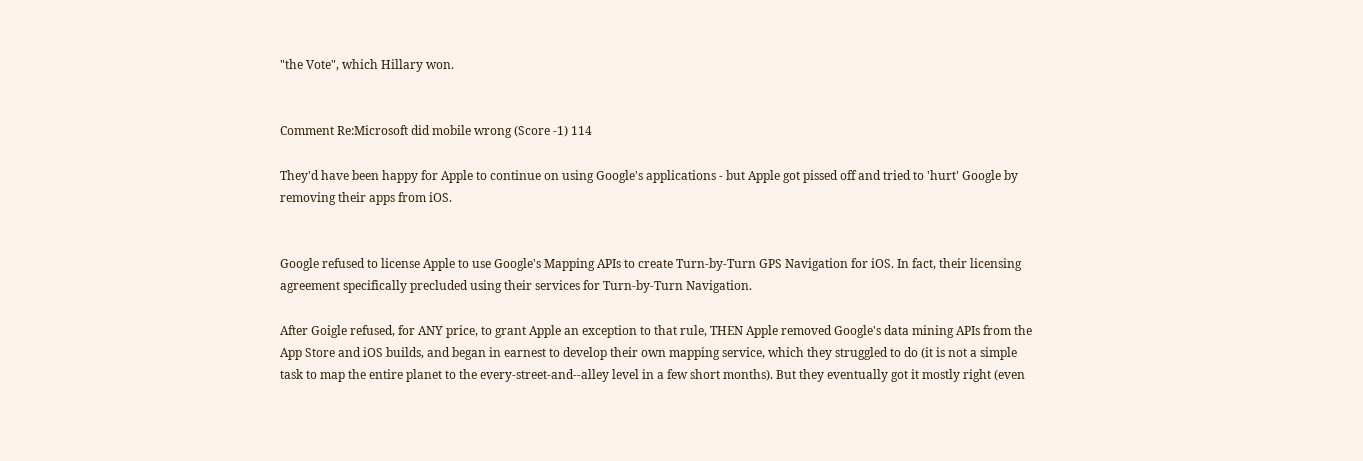"the Vote", which Hillary won.


Comment Re:Microsoft did mobile wrong (Score -1) 114

They'd have been happy for Apple to continue on using Google's applications - but Apple got pissed off and tried to 'hurt' Google by removing their apps from iOS.


Google refused to license Apple to use Google's Mapping APIs to create Turn-by-Turn GPS Navigation for iOS. In fact, their licensing agreement specifically precluded using their services for Turn-by-Turn Navigation.

After Goigle refused, for ANY price, to grant Apple an exception to that rule, THEN Apple removed Google's data mining APIs from the App Store and iOS builds, and began in earnest to develop their own mapping service, which they struggled to do (it is not a simple task to map the entire planet to the every-street-and--alley level in a few short months). But they eventually got it mostly right (even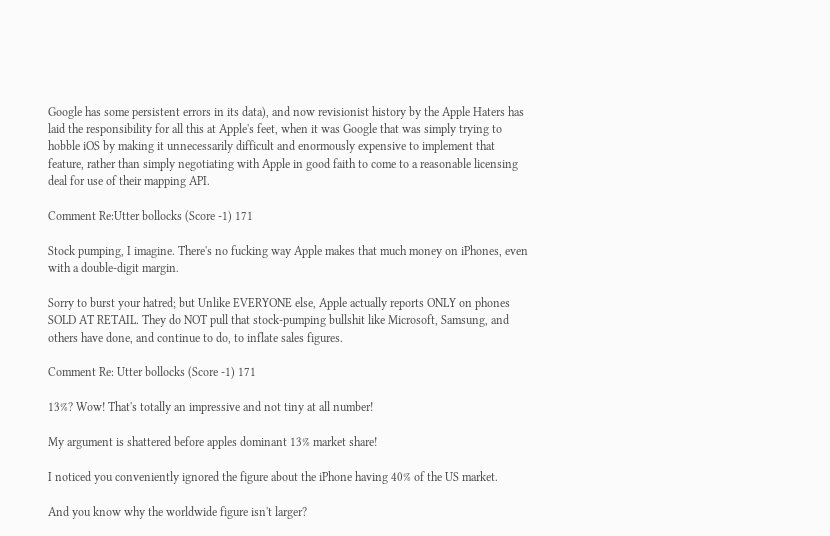Google has some persistent errors in its data), and now revisionist history by the Apple Haters has laid the responsibility for all this at Apple's feet, when it was Google that was simply trying to hobble iOS by making it unnecessarily difficult and enormously expensive to implement that feature, rather than simply negotiating with Apple in good faith to come to a reasonable licensing deal for use of their mapping API.

Comment Re:Utter bollocks (Score -1) 171

Stock pumping, I imagine. There's no fucking way Apple makes that much money on iPhones, even with a double-digit margin.

Sorry to burst your hatred; but Unlike EVERYONE else, Apple actually reports ONLY on phones SOLD AT RETAIL. They do NOT pull that stock-pumping bullshit like Microsoft, Samsung, and others have done, and continue to do, to inflate sales figures.

Comment Re: Utter bollocks (Score -1) 171

13%? Wow! That's totally an impressive and not tiny at all number!

My argument is shattered before apples dominant 13% market share!

I noticed you conveniently ignored the figure about the iPhone having 40% of the US market.

And you know why the worldwide figure isn't larger?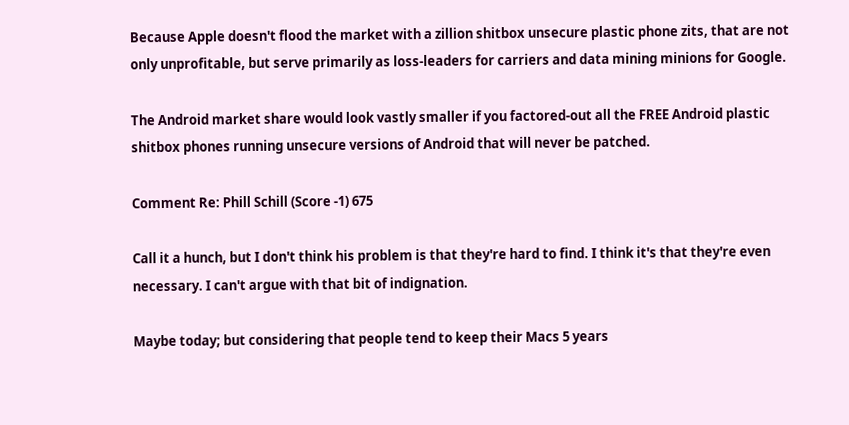Because Apple doesn't flood the market with a zillion shitbox unsecure plastic phone zits, that are not only unprofitable, but serve primarily as loss-leaders for carriers and data mining minions for Google.

The Android market share would look vastly smaller if you factored-out all the FREE Android plastic shitbox phones running unsecure versions of Android that will never be patched.

Comment Re: Phill Schill (Score -1) 675

Call it a hunch, but I don't think his problem is that they're hard to find. I think it's that they're even necessary. I can't argue with that bit of indignation.

Maybe today; but considering that people tend to keep their Macs 5 years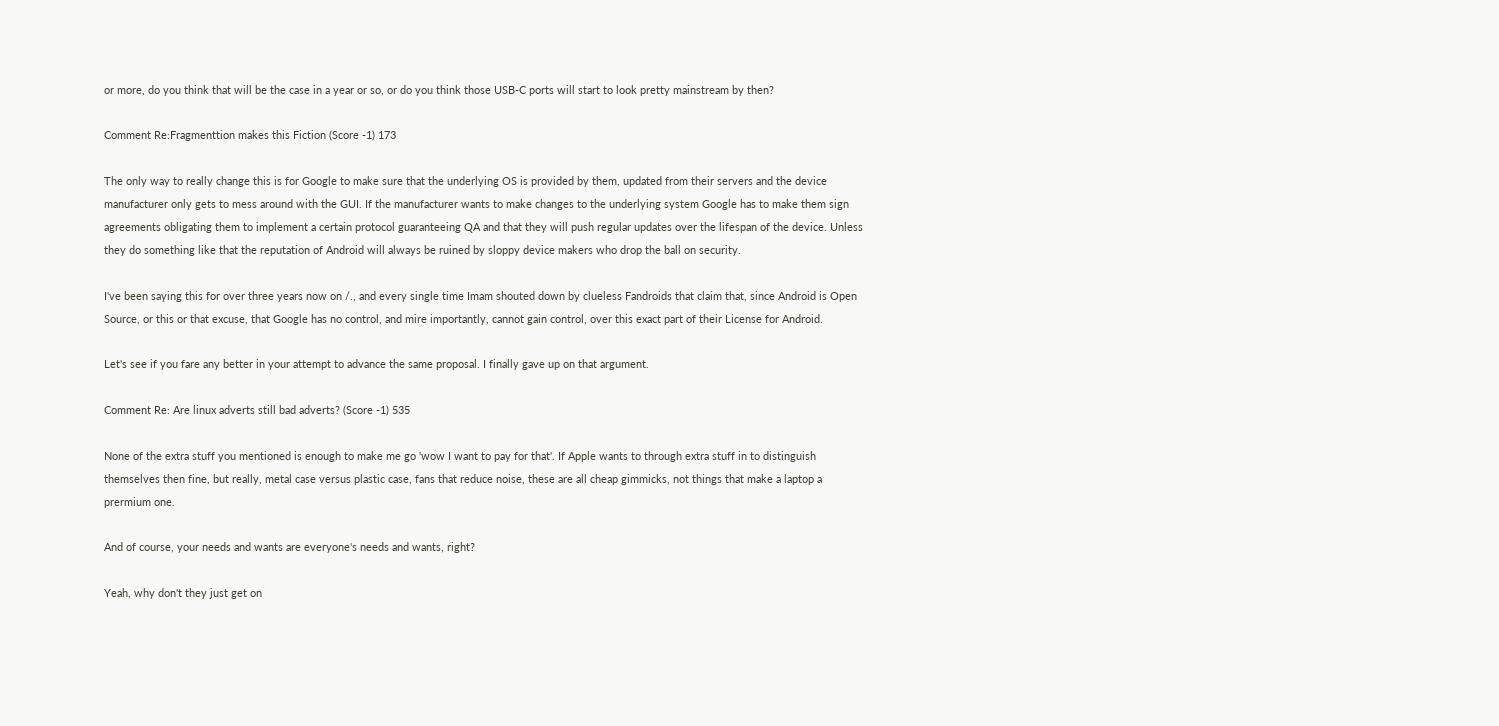or more, do you think that will be the case in a year or so, or do you think those USB-C ports will start to look pretty mainstream by then?

Comment Re:Fragmenttion makes this Fiction (Score -1) 173

The only way to really change this is for Google to make sure that the underlying OS is provided by them, updated from their servers and the device manufacturer only gets to mess around with the GUI. If the manufacturer wants to make changes to the underlying system Google has to make them sign agreements obligating them to implement a certain protocol guaranteeing QA and that they will push regular updates over the lifespan of the device. Unless they do something like that the reputation of Android will always be ruined by sloppy device makers who drop the ball on security.

I've been saying this for over three years now on /., and every single time Imam shouted down by clueless Fandroids that claim that, since Android is Open Source, or this or that excuse, that Google has no control, and mire importantly, cannot gain control, over this exact part of their License for Android.

Let's see if you fare any better in your attempt to advance the same proposal. I finally gave up on that argument.

Comment Re: Are linux adverts still bad adverts? (Score -1) 535

None of the extra stuff you mentioned is enough to make me go 'wow I want to pay for that'. If Apple wants to through extra stuff in to distinguish themselves then fine, but really, metal case versus plastic case, fans that reduce noise, these are all cheap gimmicks, not things that make a laptop a prermium one.

And of course, your needs and wants are everyone's needs and wants, right?

Yeah, why don't they just get on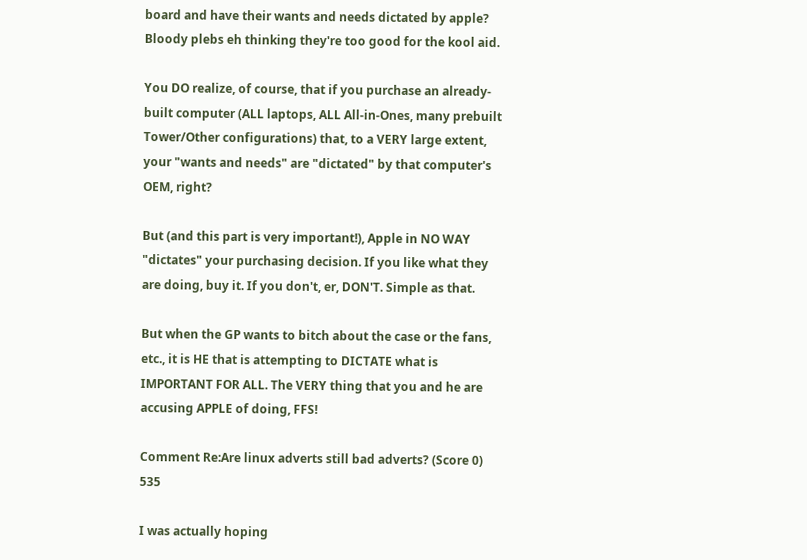board and have their wants and needs dictated by apple? Bloody plebs eh thinking they're too good for the kool aid.

You DO realize, of course, that if you purchase an already-built computer (ALL laptops, ALL All-in-Ones, many prebuilt Tower/Other configurations) that, to a VERY large extent, your "wants and needs" are "dictated" by that computer's OEM, right?

But (and this part is very important!), Apple in NO WAY "dictates" your purchasing decision. If you like what they are doing, buy it. If you don't, er, DON'T. Simple as that.

But when the GP wants to bitch about the case or the fans, etc., it is HE that is attempting to DICTATE what is IMPORTANT FOR ALL. The VERY thing that you and he are accusing APPLE of doing, FFS!

Comment Re:Are linux adverts still bad adverts? (Score 0) 535

I was actually hoping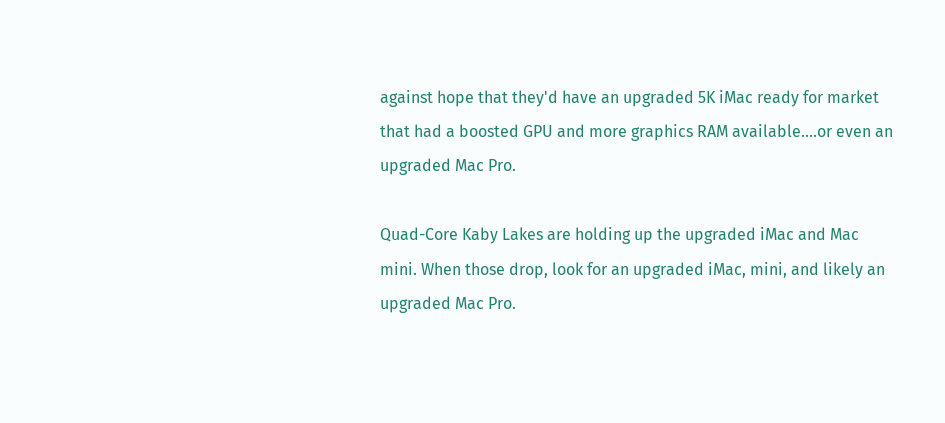against hope that they'd have an upgraded 5K iMac ready for market that had a boosted GPU and more graphics RAM available....or even an upgraded Mac Pro.

Quad-Core Kaby Lakes are holding up the upgraded iMac and Mac mini. When those drop, look for an upgraded iMac, mini, and likely an upgraded Mac Pro.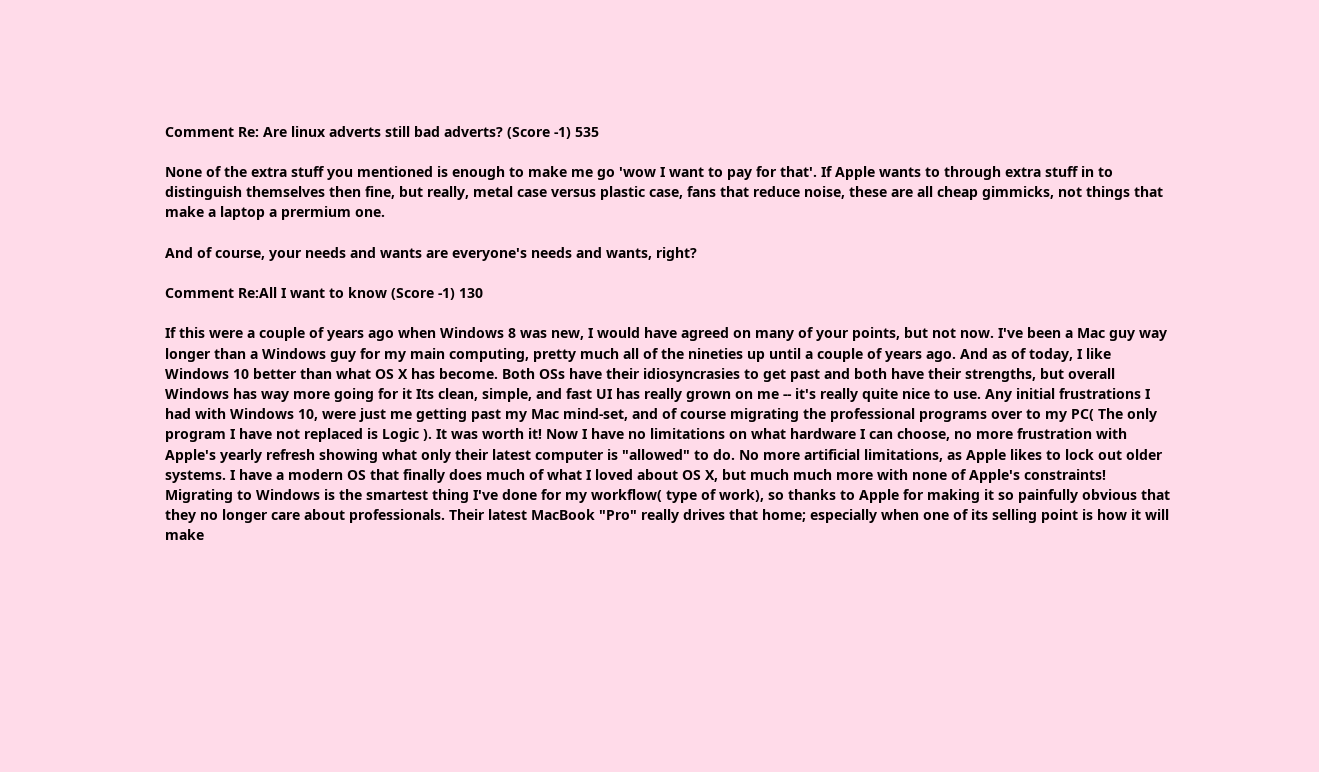Comment Re: Are linux adverts still bad adverts? (Score -1) 535

None of the extra stuff you mentioned is enough to make me go 'wow I want to pay for that'. If Apple wants to through extra stuff in to distinguish themselves then fine, but really, metal case versus plastic case, fans that reduce noise, these are all cheap gimmicks, not things that make a laptop a prermium one.

And of course, your needs and wants are everyone's needs and wants, right?

Comment Re:All I want to know (Score -1) 130

If this were a couple of years ago when Windows 8 was new, I would have agreed on many of your points, but not now. I've been a Mac guy way longer than a Windows guy for my main computing, pretty much all of the nineties up until a couple of years ago. And as of today, I like Windows 10 better than what OS X has become. Both OSs have their idiosyncrasies to get past and both have their strengths, but overall Windows has way more going for it Its clean, simple, and fast UI has really grown on me -- it's really quite nice to use. Any initial frustrations I had with Windows 10, were just me getting past my Mac mind-set, and of course migrating the professional programs over to my PC( The only program I have not replaced is Logic ). It was worth it! Now I have no limitations on what hardware I can choose, no more frustration with Apple's yearly refresh showing what only their latest computer is "allowed" to do. No more artificial limitations, as Apple likes to lock out older systems. I have a modern OS that finally does much of what I loved about OS X, but much much more with none of Apple's constraints! Migrating to Windows is the smartest thing I've done for my workflow( type of work), so thanks to Apple for making it so painfully obvious that they no longer care about professionals. Their latest MacBook "Pro" really drives that home; especially when one of its selling point is how it will make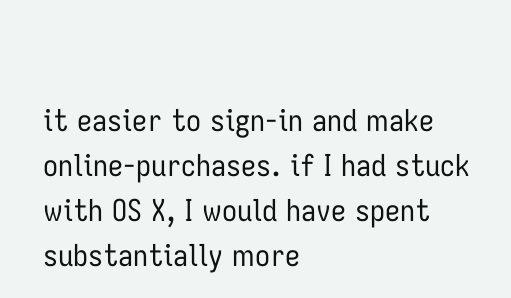it easier to sign-in and make online-purchases. if I had stuck with OS X, I would have spent substantially more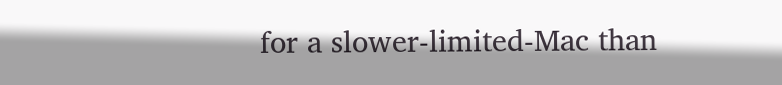for a slower-limited-Mac than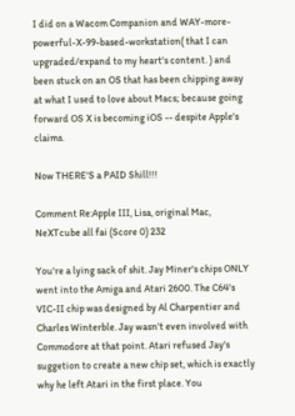I did on a Wacom Companion and WAY-more-powerful-X-99-based-workstation( that I can upgraded/expand to my heart's content. ) and been stuck on an OS that has been chipping away at what I used to love about Macs; because going forward OS X is becoming iOS -- despite Apple's claims.

Now THERE'S a PAID Shill!!!

Comment Re:Apple III, Lisa, original Mac, NeXTcube all fai (Score 0) 232

You're a lying sack of shit. Jay Miner's chips ONLY went into the Amiga and Atari 2600. The C64's VIC-II chip was designed by Al Charpentier and Charles Winterble. Jay wasn't even involved with Commodore at that point. Atari refused Jay's suggetion to create a new chip set, which is exactly why he left Atari in the first place. You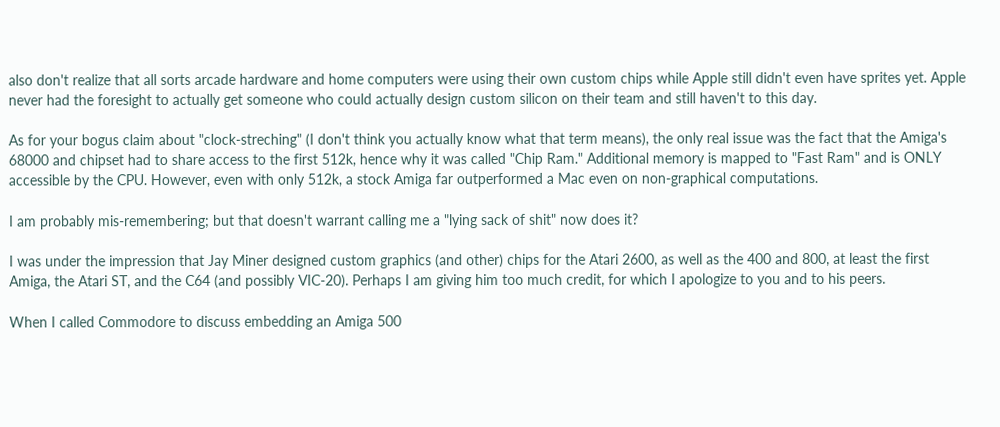also don't realize that all sorts arcade hardware and home computers were using their own custom chips while Apple still didn't even have sprites yet. Apple never had the foresight to actually get someone who could actually design custom silicon on their team and still haven't to this day.

As for your bogus claim about "clock-streching" (I don't think you actually know what that term means), the only real issue was the fact that the Amiga's 68000 and chipset had to share access to the first 512k, hence why it was called "Chip Ram." Additional memory is mapped to "Fast Ram" and is ONLY accessible by the CPU. However, even with only 512k, a stock Amiga far outperformed a Mac even on non-graphical computations.

I am probably mis-remembering; but that doesn't warrant calling me a "lying sack of shit" now does it?

I was under the impression that Jay Miner designed custom graphics (and other) chips for the Atari 2600, as well as the 400 and 800, at least the first Amiga, the Atari ST, and the C64 (and possibly VIC-20). Perhaps I am giving him too much credit, for which I apologize to you and to his peers.

When I called Commodore to discuss embedding an Amiga 500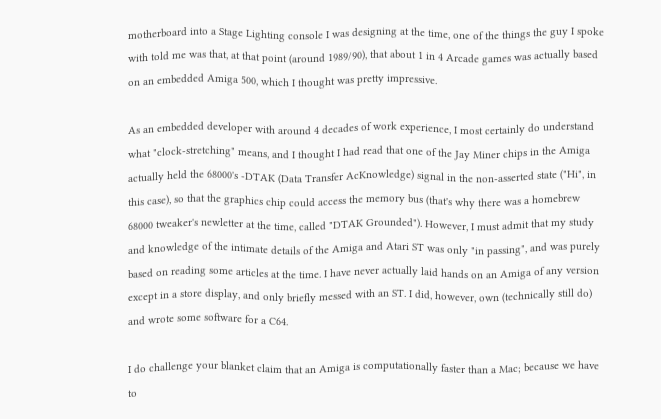motherboard into a Stage Lighting console I was designing at the time, one of the things the guy I spoke with told me was that, at that point (around 1989/90), that about 1 in 4 Arcade games was actually based on an embedded Amiga 500, which I thought was pretty impressive.

As an embedded developer with around 4 decades of work experience, I most certainly do understand what "clock-stretching" means, and I thought I had read that one of the Jay Miner chips in the Amiga actually held the 68000's -DTAK (Data Transfer AcKnowledge) signal in the non-asserted state ("Hi", in this case), so that the graphics chip could access the memory bus (that's why there was a homebrew 68000 tweaker's newletter at the time, called "DTAK Grounded"). However, I must admit that my study and knowledge of the intimate details of the Amiga and Atari ST was only "in passing", and was purely based on reading some articles at the time. I have never actually laid hands on an Amiga of any version except in a store display, and only briefly messed with an ST. I did, however, own (technically still do) and wrote some software for a C64.

I do challenge your blanket claim that an Amiga is computationally faster than a Mac; because we have to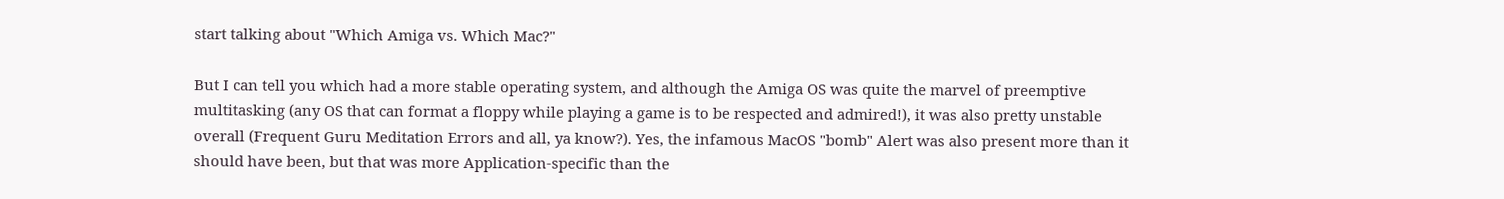start talking about "Which Amiga vs. Which Mac?"

But I can tell you which had a more stable operating system, and although the Amiga OS was quite the marvel of preemptive multitasking (any OS that can format a floppy while playing a game is to be respected and admired!), it was also pretty unstable overall (Frequent Guru Meditation Errors and all, ya know?). Yes, the infamous MacOS "bomb" Alert was also present more than it should have been, but that was more Application-specific than the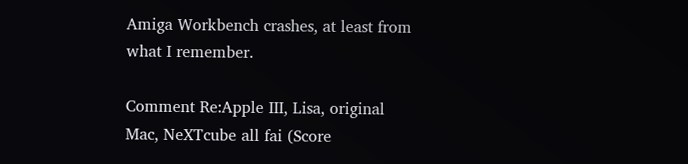Amiga Workbench crashes, at least from what I remember.

Comment Re:Apple III, Lisa, original Mac, NeXTcube all fai (Score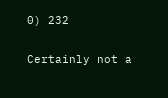0) 232

Certainly not a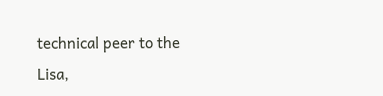technical peer to the Lisa,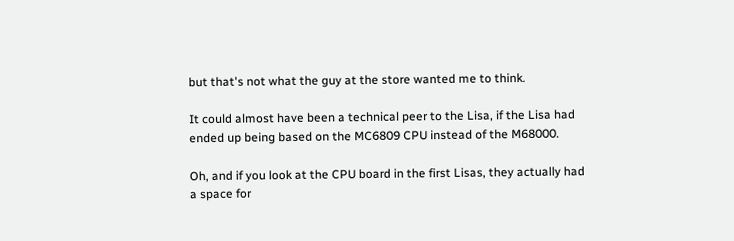but that's not what the guy at the store wanted me to think.

It could almost have been a technical peer to the Lisa, if the Lisa had ended up being based on the MC6809 CPU instead of the M68000.

Oh, and if you look at the CPU board in the first Lisas, they actually had a space for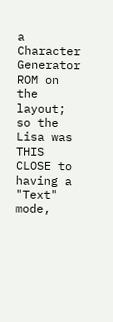a Character Generator ROM on the layout; so the Lisa was THIS CLOSE to having a "Text" mode,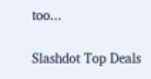too...

Slashdot Top Deals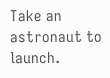Take an astronaut to launch.